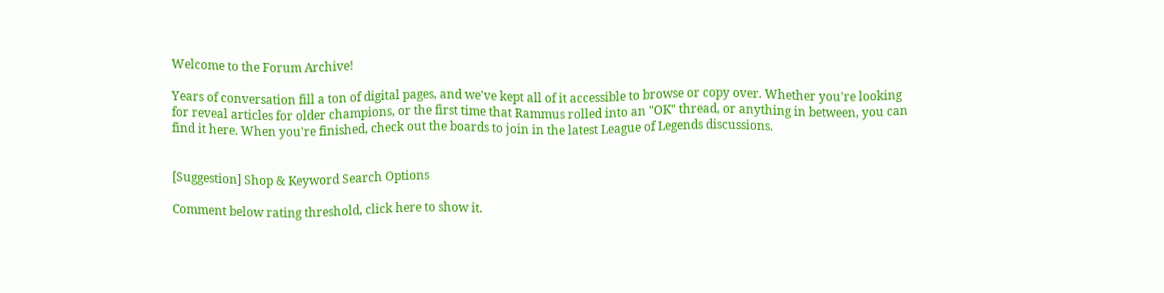Welcome to the Forum Archive!

Years of conversation fill a ton of digital pages, and we've kept all of it accessible to browse or copy over. Whether you're looking for reveal articles for older champions, or the first time that Rammus rolled into an "OK" thread, or anything in between, you can find it here. When you're finished, check out the boards to join in the latest League of Legends discussions.


[Suggestion] Shop & Keyword Search Options

Comment below rating threshold, click here to show it.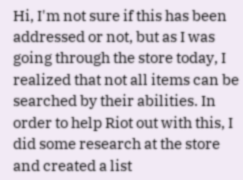Hi, I'm not sure if this has been addressed or not, but as I was going through the store today, I realized that not all items can be searched by their abilities. In order to help Riot out with this, I did some research at the store and created a list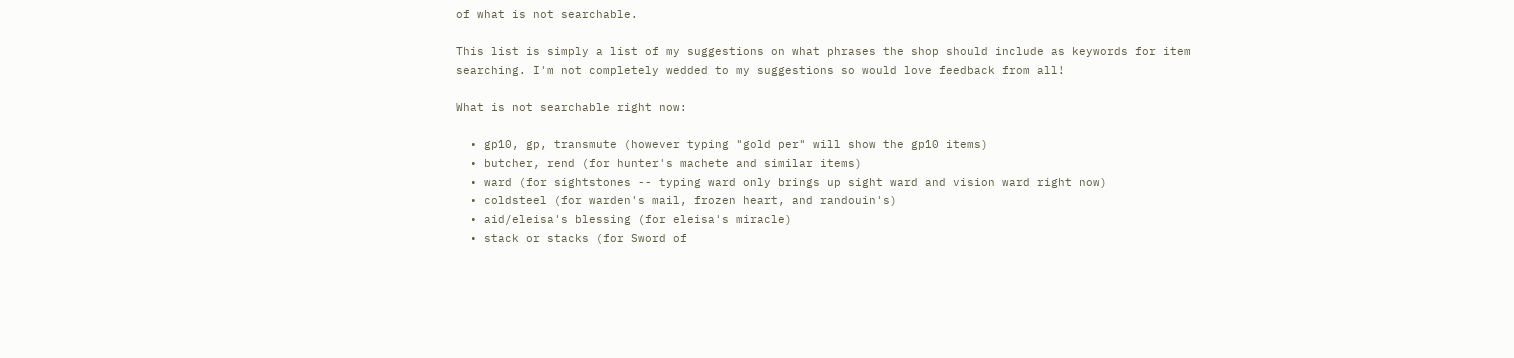of what is not searchable.

This list is simply a list of my suggestions on what phrases the shop should include as keywords for item searching. I'm not completely wedded to my suggestions so would love feedback from all!

What is not searchable right now:

  • gp10, gp, transmute (however typing "gold per" will show the gp10 items)
  • butcher, rend (for hunter's machete and similar items)
  • ward (for sightstones -- typing ward only brings up sight ward and vision ward right now)
  • coldsteel (for warden's mail, frozen heart, and randouin's)
  • aid/eleisa's blessing (for eleisa's miracle)
  • stack or stacks (for Sword of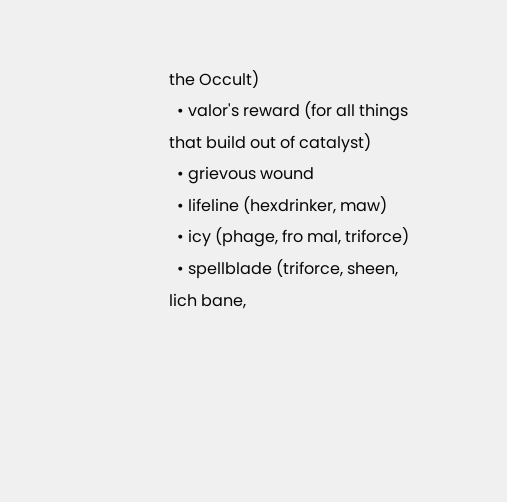the Occult)
  • valor's reward (for all things that build out of catalyst)
  • grievous wound
  • lifeline (hexdrinker, maw)
  • icy (phage, fro mal, triforce)
  • spellblade (triforce, sheen, lich bane,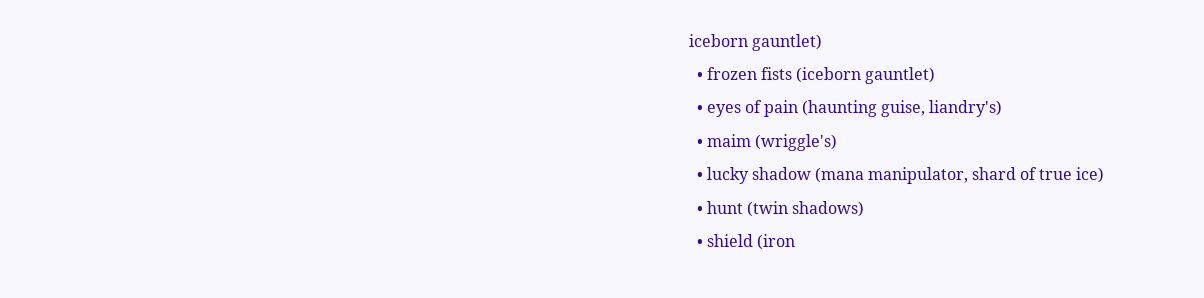iceborn gauntlet)
  • frozen fists (iceborn gauntlet)
  • eyes of pain (haunting guise, liandry's)
  • maim (wriggle's)
  • lucky shadow (mana manipulator, shard of true ice)
  • hunt (twin shadows)
  • shield (iron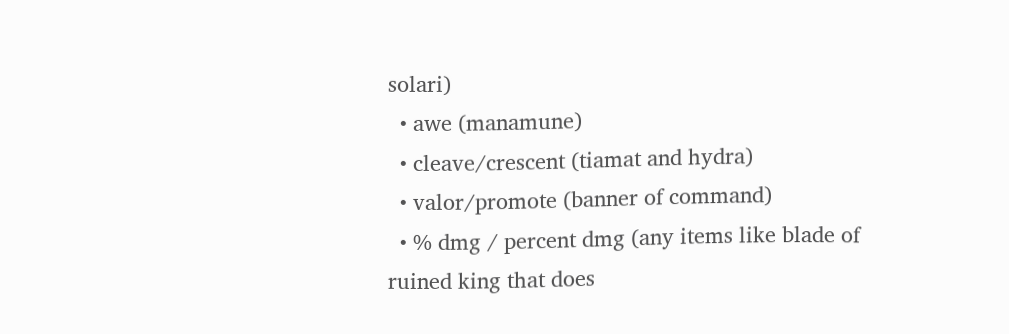solari)
  • awe (manamune)
  • cleave/crescent (tiamat and hydra)
  • valor/promote (banner of command)
  • % dmg / percent dmg (any items like blade of ruined king that does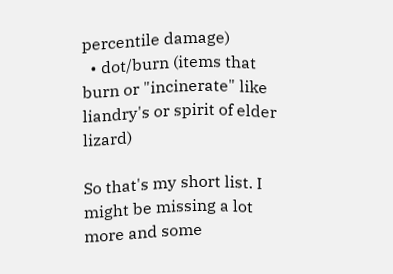percentile damage)
  • dot/burn (items that burn or "incinerate" like liandry's or spirit of elder lizard)

So that's my short list. I might be missing a lot more and some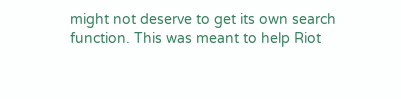might not deserve to get its own search function. This was meant to help Riot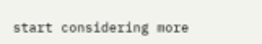start considering more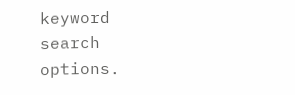keyword search options.